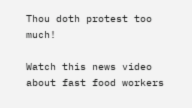Thou doth protest too much!

Watch this news video about fast food workers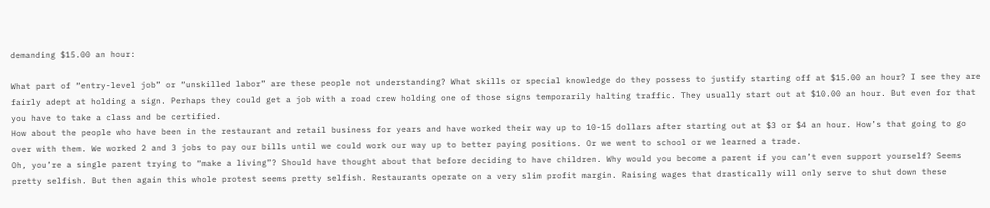demanding $15.00 an hour:

What part of “entry-level job” or “unskilled labor” are these people not understanding? What skills or special knowledge do they possess to justify starting off at $15.00 an hour? I see they are fairly adept at holding a sign. Perhaps they could get a job with a road crew holding one of those signs temporarily halting traffic. They usually start out at $10.00 an hour. But even for that you have to take a class and be certified.
How about the people who have been in the restaurant and retail business for years and have worked their way up to 10-15 dollars after starting out at $3 or $4 an hour. How’s that going to go over with them. We worked 2 and 3 jobs to pay our bills until we could work our way up to better paying positions. Or we went to school or we learned a trade.
Oh, you’re a single parent trying to “make a living”? Should have thought about that before deciding to have children. Why would you become a parent if you can’t even support yourself? Seems pretty selfish. But then again this whole protest seems pretty selfish. Restaurants operate on a very slim profit margin. Raising wages that drastically will only serve to shut down these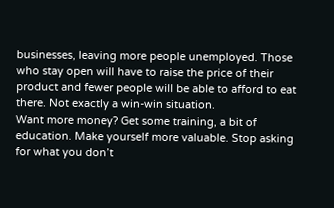businesses, leaving more people unemployed. Those who stay open will have to raise the price of their product and fewer people will be able to afford to eat there. Not exactly a win-win situation.
Want more money? Get some training, a bit of education. Make yourself more valuable. Stop asking for what you don’t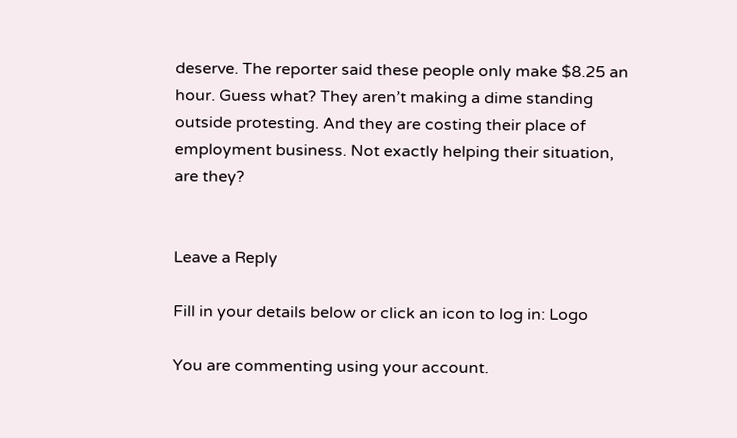deserve. The reporter said these people only make $8.25 an hour. Guess what? They aren’t making a dime standing outside protesting. And they are costing their place of employment business. Not exactly helping their situation, are they?


Leave a Reply

Fill in your details below or click an icon to log in: Logo

You are commenting using your account.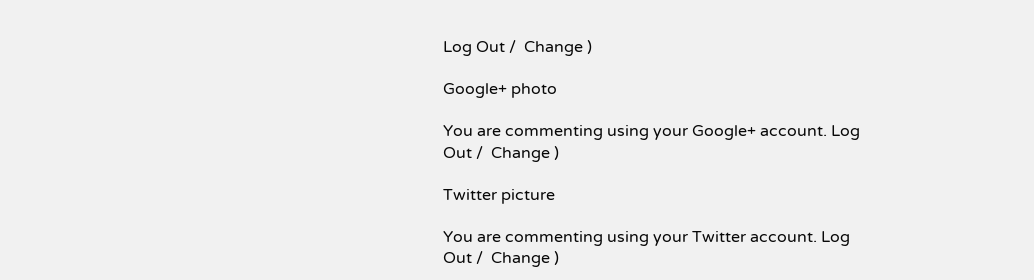Log Out /  Change )

Google+ photo

You are commenting using your Google+ account. Log Out /  Change )

Twitter picture

You are commenting using your Twitter account. Log Out /  Change )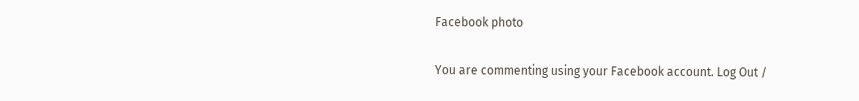Facebook photo

You are commenting using your Facebook account. Log Out /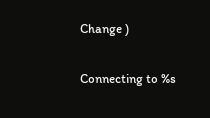Change )


Connecting to %s